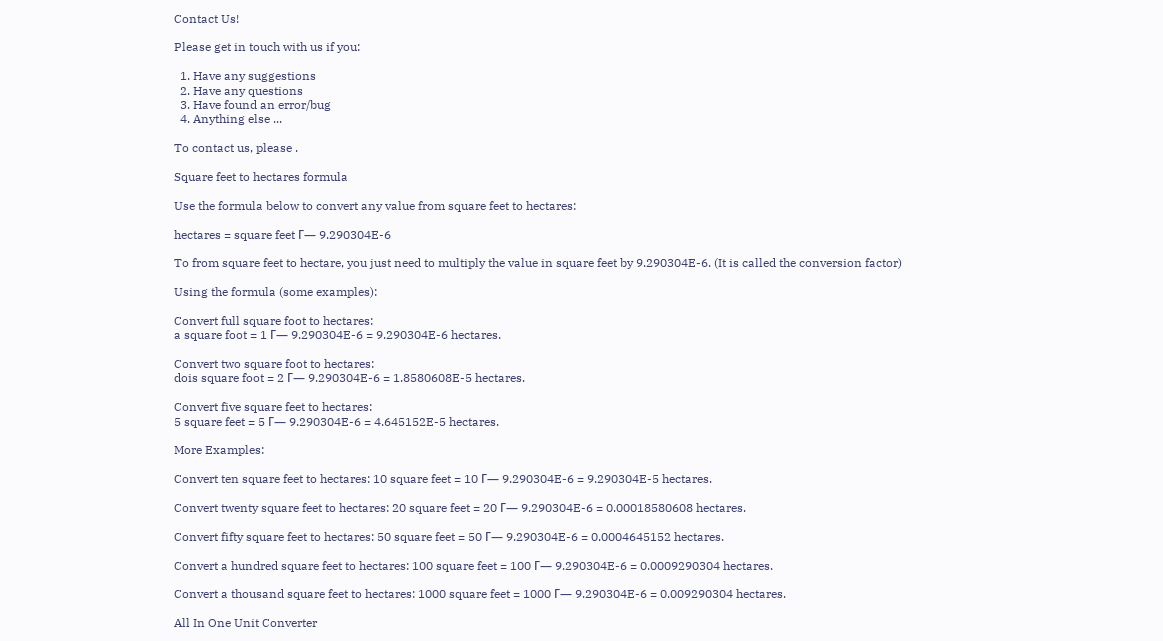Contact Us!

Please get in touch with us if you:

  1. Have any suggestions
  2. Have any questions
  3. Have found an error/bug
  4. Anything else ...

To contact us, please .

Square feet to hectares formula

Use the formula below to convert any value from square feet to hectares:

hectares = square feet Γ— 9.290304E-6

To from square feet to hectare, you just need to multiply the value in square feet by 9.290304E-6. (It is called the conversion factor)

Using the formula (some examples):

Convert full square foot to hectares:
a square foot = 1 Γ— 9.290304E-6 = 9.290304E-6 hectares.

Convert two square foot to hectares:
dois square foot = 2 Γ— 9.290304E-6 = 1.8580608E-5 hectares.

Convert five square feet to hectares:
5 square feet = 5 Γ— 9.290304E-6 = 4.645152E-5 hectares.

More Examples:

Convert ten square feet to hectares: 10 square feet = 10 Γ— 9.290304E-6 = 9.290304E-5 hectares.

Convert twenty square feet to hectares: 20 square feet = 20 Γ— 9.290304E-6 = 0.00018580608 hectares.

Convert fifty square feet to hectares: 50 square feet = 50 Γ— 9.290304E-6 = 0.0004645152 hectares.

Convert a hundred square feet to hectares: 100 square feet = 100 Γ— 9.290304E-6 = 0.0009290304 hectares.

Convert a thousand square feet to hectares: 1000 square feet = 1000 Γ— 9.290304E-6 = 0.009290304 hectares.

All In One Unit Converter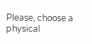Please, choose a physical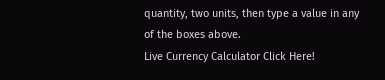quantity, two units, then type a value in any of the boxes above.
Live Currency Calculator Click Here!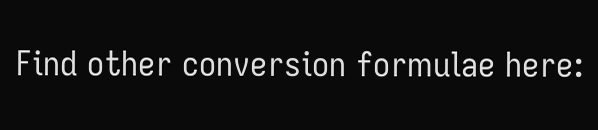Find other conversion formulae here: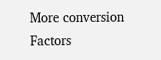More conversion Factors